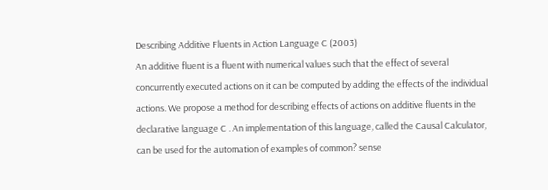Describing Additive Fluents in Action Language C (2003)
An additive fluent is a fluent with numerical values such that the effect of several concurrently executed actions on it can be computed by adding the effects of the individual actions. We propose a method for describing effects of actions on additive fluents in the declarative language C . An implementation of this language, called the Causal Calculator, can be used for the automation of examples of common? sense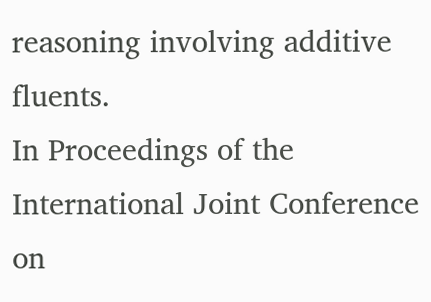reasoning involving additive fluents.
In Proceedings of the International Joint Conference on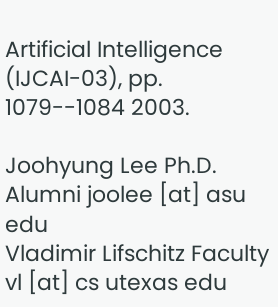Artificial Intelligence (IJCAI-03), pp. 1079--1084 2003.

Joohyung Lee Ph.D. Alumni joolee [at] asu edu
Vladimir Lifschitz Faculty vl [at] cs utexas edu